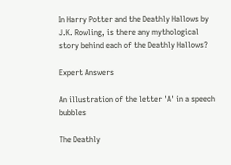In Harry Potter and the Deathly Hallows by J.K. Rowling, is there any mythological story behind each of the Deathly Hallows?

Expert Answers

An illustration of the letter 'A' in a speech bubbles

The Deathly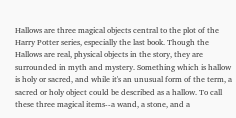Hallows are three magical objects central to the plot of the Harry Potter series, especially the last book. Though the Hallows are real, physical objects in the story, they are surrounded in myth and mystery. Something which is hallow is holy or sacred, and while it's an unusual form of the term, a sacred or holy object could be described as a hallow. To call these three magical items--a wand, a stone, and a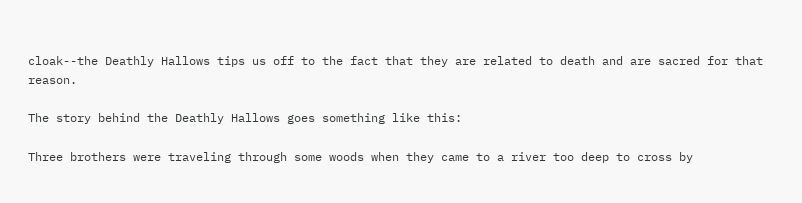cloak--the Deathly Hallows tips us off to the fact that they are related to death and are sacred for that reason.

The story behind the Deathly Hallows goes something like this:

Three brothers were traveling through some woods when they came to a river too deep to cross by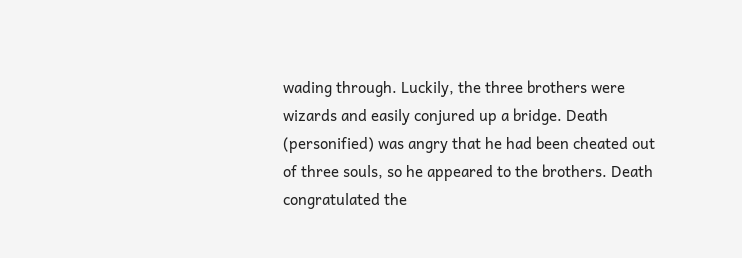wading through. Luckily, the three brothers were wizards and easily conjured up a bridge. Death (personified) was angry that he had been cheated out of three souls, so he appeared to the brothers. Death congratulated the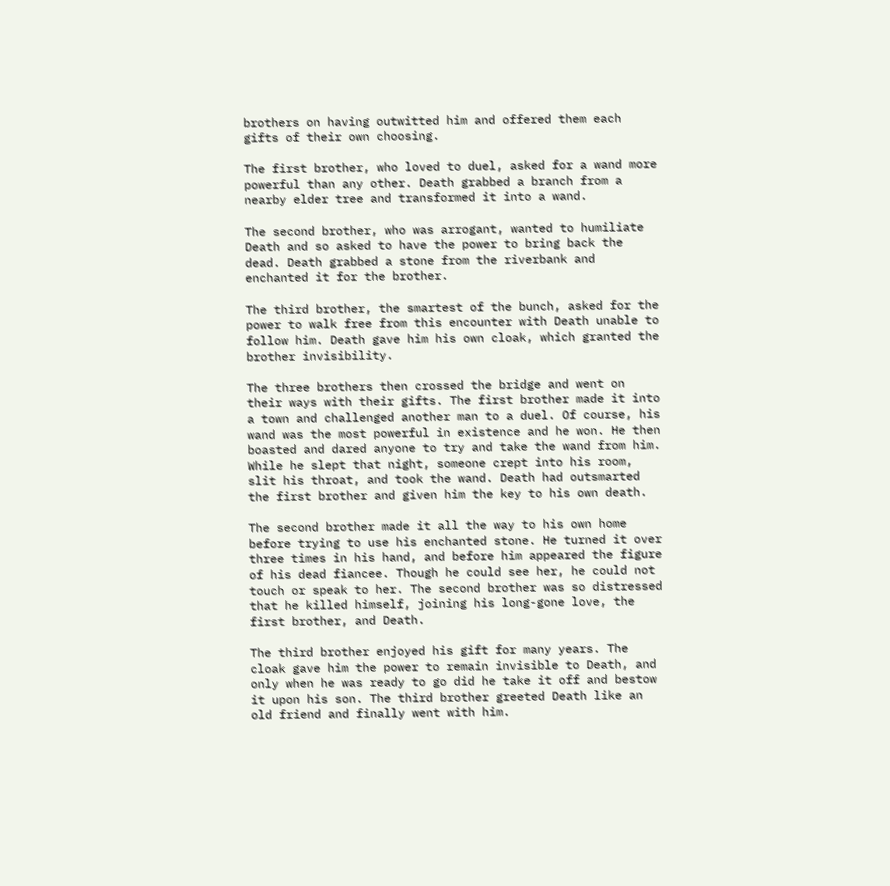brothers on having outwitted him and offered them each gifts of their own choosing.

The first brother, who loved to duel, asked for a wand more powerful than any other. Death grabbed a branch from a nearby elder tree and transformed it into a wand.

The second brother, who was arrogant, wanted to humiliate Death and so asked to have the power to bring back the dead. Death grabbed a stone from the riverbank and enchanted it for the brother.

The third brother, the smartest of the bunch, asked for the power to walk free from this encounter with Death unable to follow him. Death gave him his own cloak, which granted the brother invisibility.

The three brothers then crossed the bridge and went on their ways with their gifts. The first brother made it into a town and challenged another man to a duel. Of course, his wand was the most powerful in existence and he won. He then boasted and dared anyone to try and take the wand from him. While he slept that night, someone crept into his room, slit his throat, and took the wand. Death had outsmarted the first brother and given him the key to his own death.

The second brother made it all the way to his own home before trying to use his enchanted stone. He turned it over three times in his hand, and before him appeared the figure of his dead fiancee. Though he could see her, he could not touch or speak to her. The second brother was so distressed that he killed himself, joining his long-gone love, the first brother, and Death.

The third brother enjoyed his gift for many years. The cloak gave him the power to remain invisible to Death, and only when he was ready to go did he take it off and bestow it upon his son. The third brother greeted Death like an old friend and finally went with him.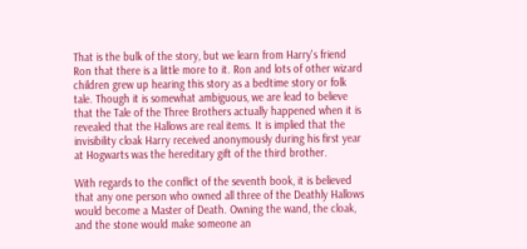That is the bulk of the story, but we learn from Harry's friend Ron that there is a little more to it. Ron and lots of other wizard children grew up hearing this story as a bedtime story or folk tale. Though it is somewhat ambiguous, we are lead to believe that the Tale of the Three Brothers actually happened when it is revealed that the Hallows are real items. It is implied that the invisibility cloak Harry received anonymously during his first year at Hogwarts was the hereditary gift of the third brother.

With regards to the conflict of the seventh book, it is believed that any one person who owned all three of the Deathly Hallows would become a Master of Death. Owning the wand, the cloak, and the stone would make someone an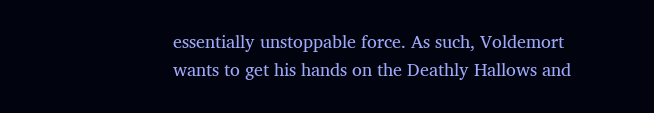essentially unstoppable force. As such, Voldemort wants to get his hands on the Deathly Hallows and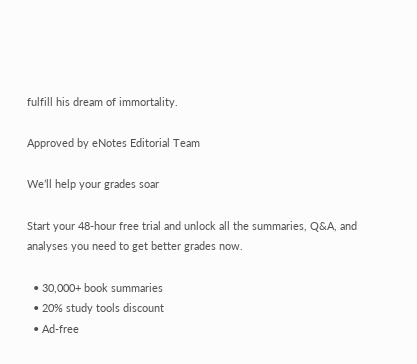fulfill his dream of immortality.

Approved by eNotes Editorial Team

We’ll help your grades soar

Start your 48-hour free trial and unlock all the summaries, Q&A, and analyses you need to get better grades now.

  • 30,000+ book summaries
  • 20% study tools discount
  • Ad-free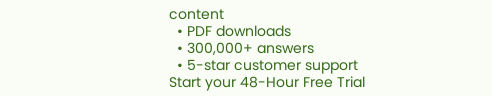content
  • PDF downloads
  • 300,000+ answers
  • 5-star customer support
Start your 48-Hour Free Trial